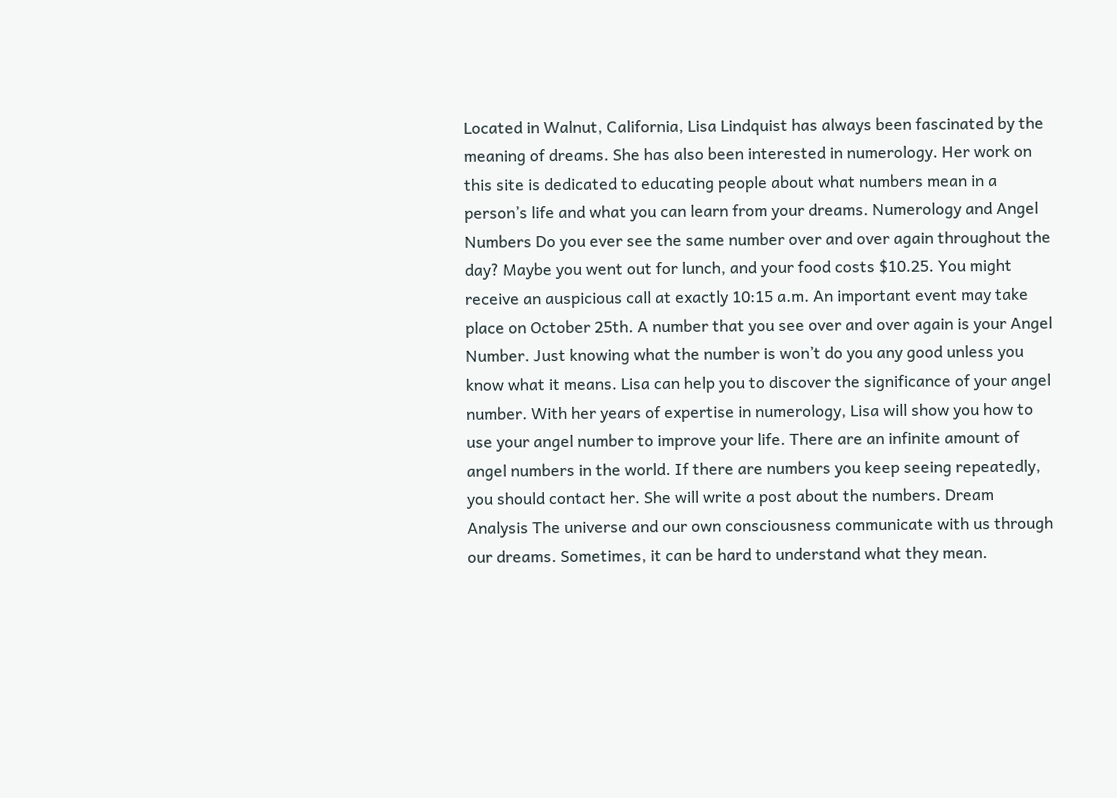Located in Walnut, California, Lisa Lindquist has always been fascinated by the meaning of dreams. She has also been interested in numerology. Her work on this site is dedicated to educating people about what numbers mean in a person’s life and what you can learn from your dreams. Numerology and Angel Numbers Do you ever see the same number over and over again throughout the day? Maybe you went out for lunch, and your food costs $10.25. You might receive an auspicious call at exactly 10:15 a.m. An important event may take place on October 25th. A number that you see over and over again is your Angel Number. Just knowing what the number is won’t do you any good unless you know what it means. Lisa can help you to discover the significance of your angel number. With her years of expertise in numerology, Lisa will show you how to use your angel number to improve your life. There are an infinite amount of angel numbers in the world. If there are numbers you keep seeing repeatedly, you should contact her. She will write a post about the numbers. Dream Analysis The universe and our own consciousness communicate with us through our dreams. Sometimes, it can be hard to understand what they mean.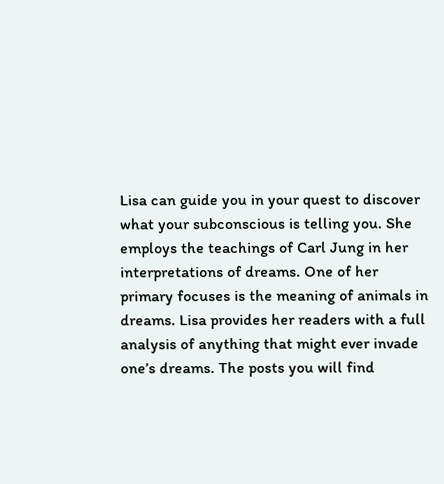Lisa can guide you in your quest to discover what your subconscious is telling you. She employs the teachings of Carl Jung in her interpretations of dreams. One of her primary focuses is the meaning of animals in dreams. Lisa provides her readers with a full analysis of anything that might ever invade one’s dreams. The posts you will find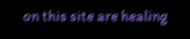on this site are healing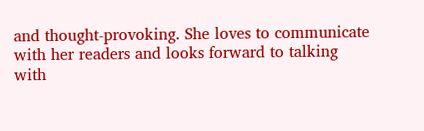and thought-provoking. She loves to communicate with her readers and looks forward to talking with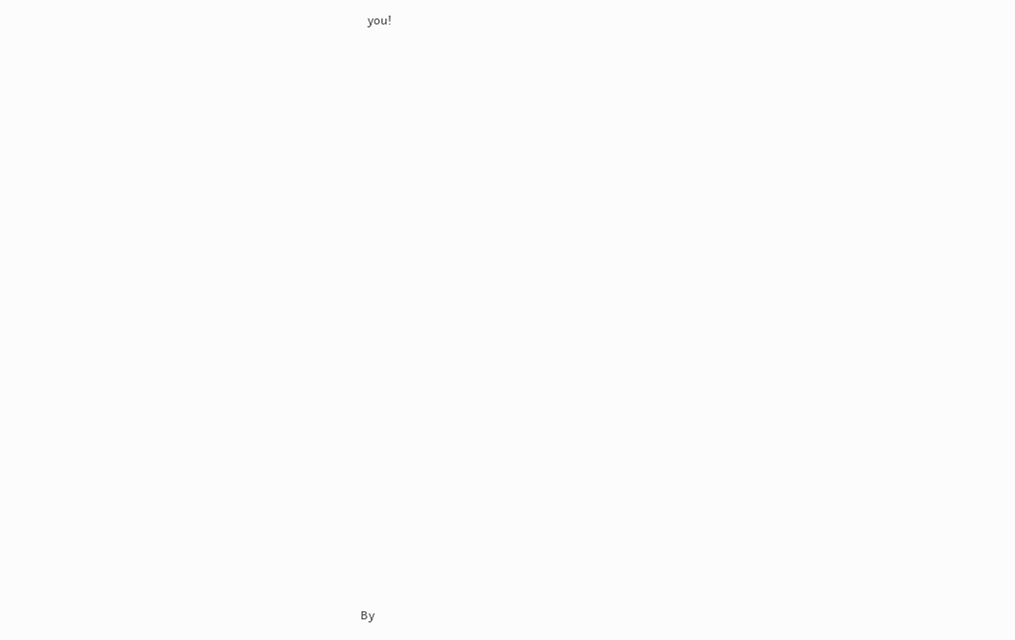you!























By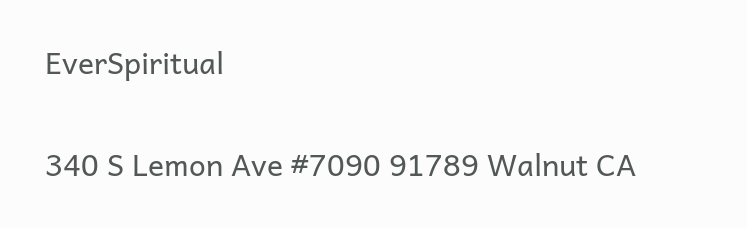EverSpiritual

340 S Lemon Ave #7090 91789 Walnut CA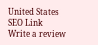United States
SEO Link
Write a review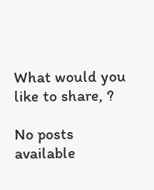What would you like to share, ?

No posts available